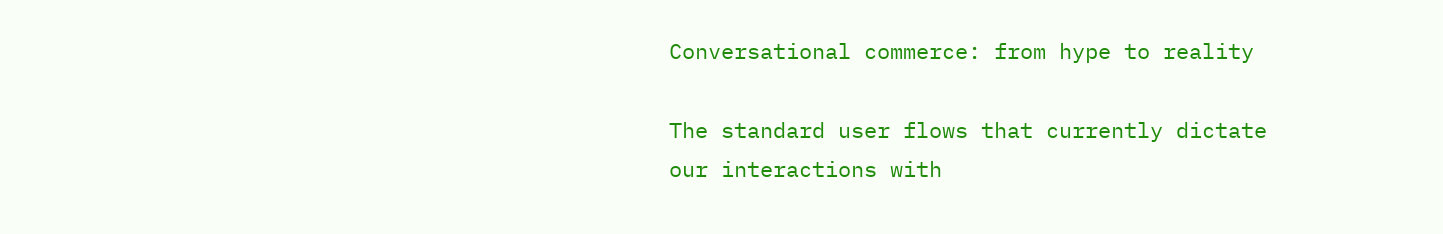Conversational commerce: from hype to reality

The standard user flows that currently dictate our interactions with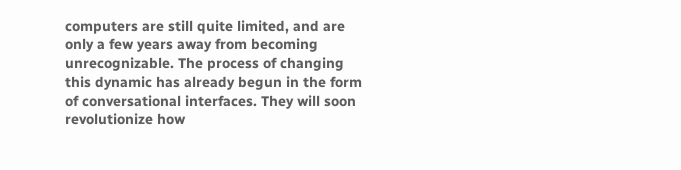computers are still quite limited, and are only a few years away from becoming unrecognizable. The process of changing this dynamic has already begun in the form of conversational interfaces. They will soon revolutionize how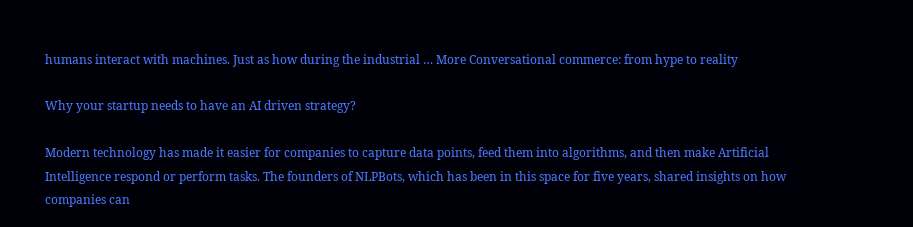humans interact with machines. Just as how during the industrial … More Conversational commerce: from hype to reality

Why your startup needs to have an AI driven strategy?

Modern technology has made it easier for companies to capture data points, feed them into algorithms, and then make Artificial Intelligence respond or perform tasks. The founders of NLPBots, which has been in this space for five years, shared insights on how companies can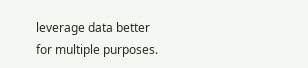leverage data better for multiple purposes.